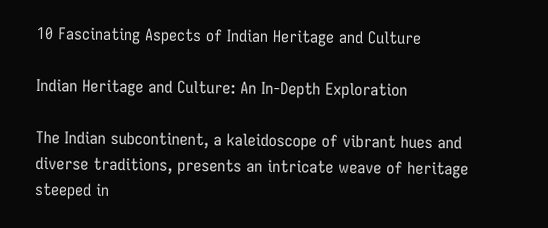10 Fascinating Aspects of Indian Heritage and Culture

Indian Heritage and Culture: An In-Depth Exploration

The Indian subcontinent, a kaleidoscope of vibrant hues and diverse traditions, presents an intricate weave of heritage steeped in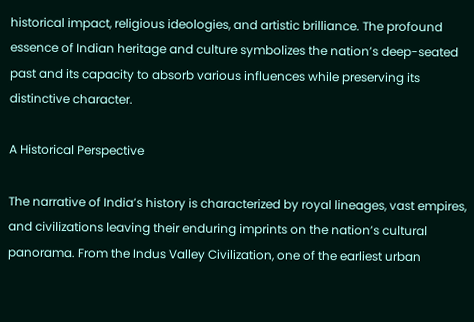historical impact, religious ideologies, and artistic brilliance. The profound essence of Indian heritage and culture symbolizes the nation’s deep-seated past and its capacity to absorb various influences while preserving its distinctive character.

A Historical Perspective

The narrative of India’s history is characterized by royal lineages, vast empires, and civilizations leaving their enduring imprints on the nation’s cultural panorama. From the Indus Valley Civilization, one of the earliest urban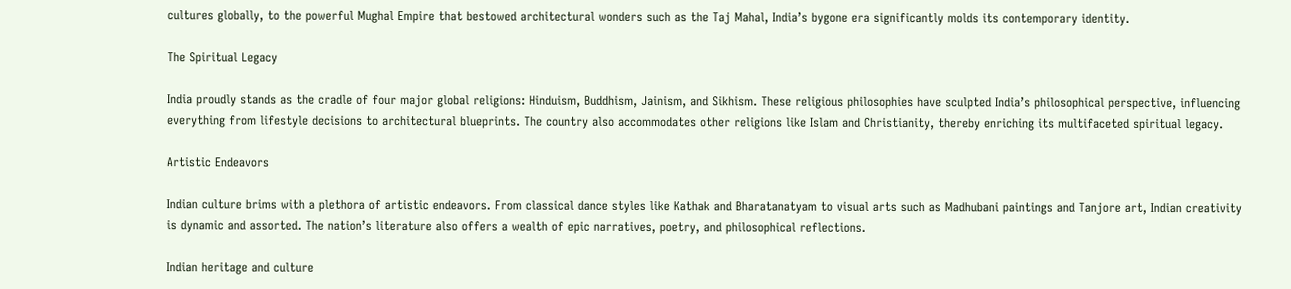cultures globally, to the powerful Mughal Empire that bestowed architectural wonders such as the Taj Mahal, India’s bygone era significantly molds its contemporary identity.

The Spiritual Legacy

India proudly stands as the cradle of four major global religions: Hinduism, Buddhism, Jainism, and Sikhism. These religious philosophies have sculpted India’s philosophical perspective, influencing everything from lifestyle decisions to architectural blueprints. The country also accommodates other religions like Islam and Christianity, thereby enriching its multifaceted spiritual legacy.

Artistic Endeavors

Indian culture brims with a plethora of artistic endeavors. From classical dance styles like Kathak and Bharatanatyam to visual arts such as Madhubani paintings and Tanjore art, Indian creativity is dynamic and assorted. The nation’s literature also offers a wealth of epic narratives, poetry, and philosophical reflections.

Indian heritage and culture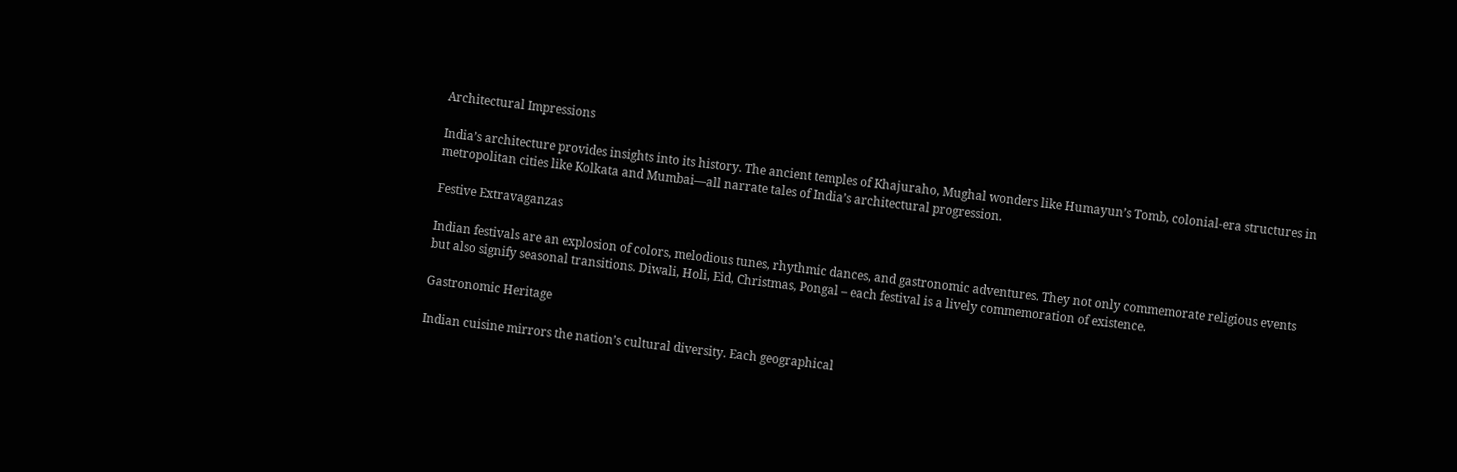Architectural Impressions

India’s architecture provides insights into its history. The ancient temples of Khajuraho, Mughal wonders like Humayun’s Tomb, colonial-era structures in metropolitan cities like Kolkata and Mumbai—all narrate tales of India’s architectural progression.

Festive Extravaganzas

Indian festivals are an explosion of colors, melodious tunes, rhythmic dances, and gastronomic adventures. They not only commemorate religious events but also signify seasonal transitions. Diwali, Holi, Eid, Christmas, Pongal – each festival is a lively commemoration of existence.

Gastronomic Heritage

Indian cuisine mirrors the nation’s cultural diversity. Each geographical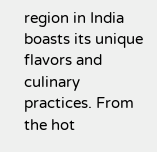region in India boasts its unique flavors and culinary practices. From the hot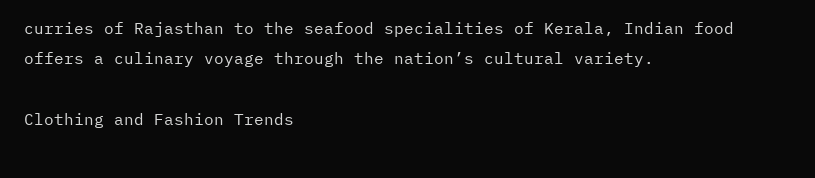curries of Rajasthan to the seafood specialities of Kerala, Indian food offers a culinary voyage through the nation’s cultural variety.

Clothing and Fashion Trends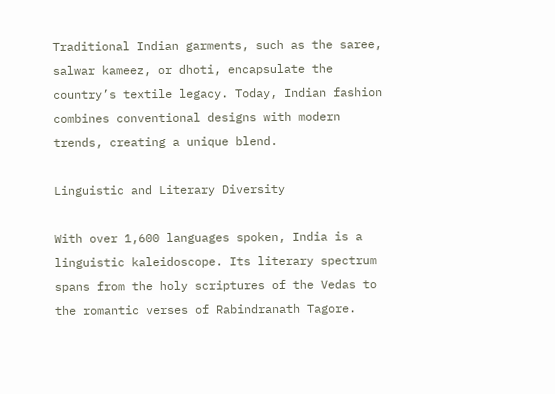Traditional Indian garments, such as the saree, salwar kameez, or dhoti, encapsulate the country’s textile legacy. Today, Indian fashion combines conventional designs with modern trends, creating a unique blend.

Linguistic and Literary Diversity

With over 1,600 languages spoken, India is a linguistic kaleidoscope. Its literary spectrum spans from the holy scriptures of the Vedas to the romantic verses of Rabindranath Tagore.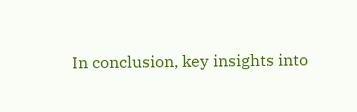In conclusion, key insights into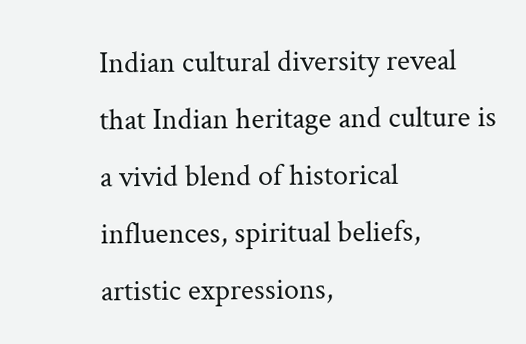Indian cultural diversity reveal that Indian heritage and culture is a vivid blend of historical influences, spiritual beliefs, artistic expressions,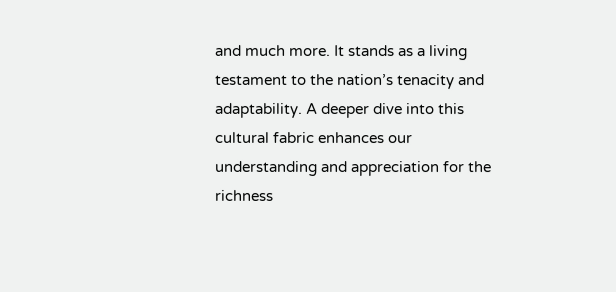and much more. It stands as a living testament to the nation’s tenacity and adaptability. A deeper dive into this cultural fabric enhances our understanding and appreciation for the richness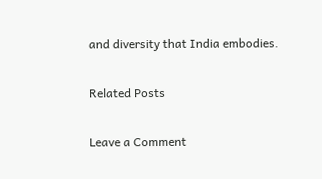and diversity that India embodies.

Related Posts

Leave a Comment